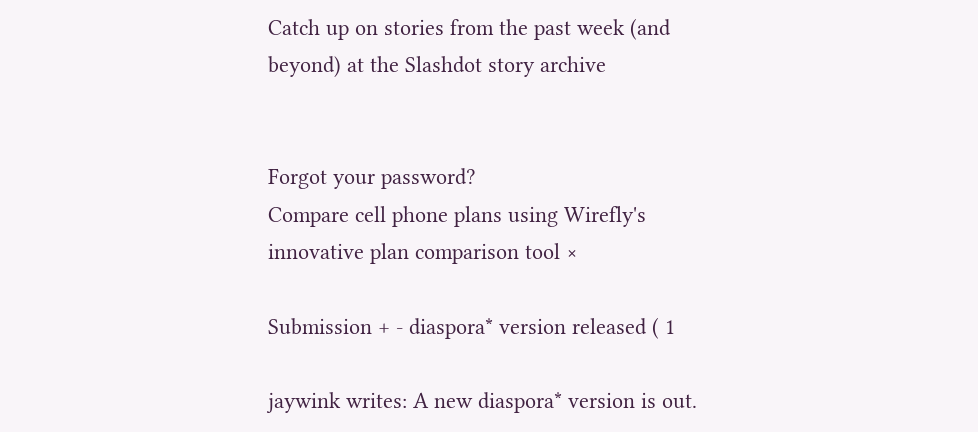Catch up on stories from the past week (and beyond) at the Slashdot story archive


Forgot your password?
Compare cell phone plans using Wirefly's innovative plan comparison tool ×

Submission + - diaspora* version released ( 1

jaywink writes: A new diaspora* version is out.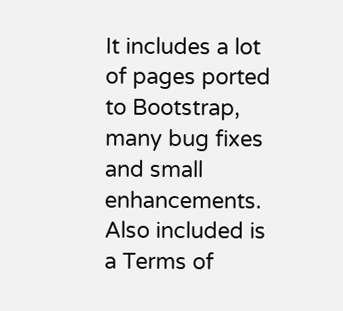It includes a lot of pages ported to Bootstrap, many bug fixes and small enhancements. Also included is a Terms of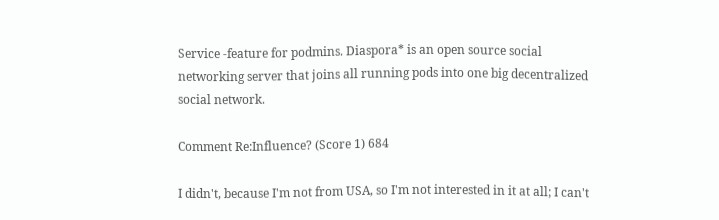Service -feature for podmins. Diaspora* is an open source social networking server that joins all running pods into one big decentralized social network.

Comment Re:Influence? (Score 1) 684

I didn't, because I'm not from USA, so I'm not interested in it at all; I can't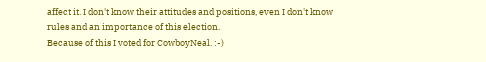affect it. I don't know their attitudes and positions, even I don't know rules and an importance of this election.
Because of this I voted for CowboyNeal. :-)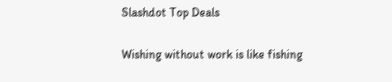Slashdot Top Deals

Wishing without work is like fishing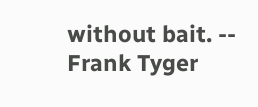without bait. -- Frank Tyger